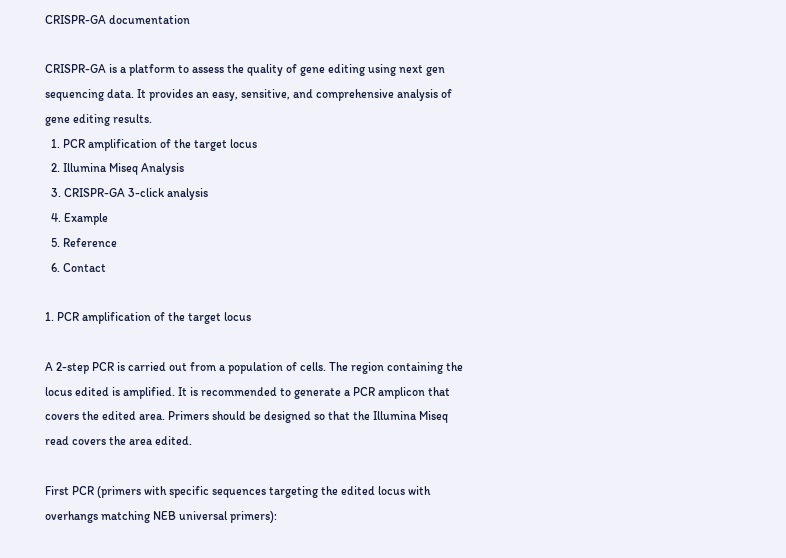CRISPR-GA documentation

CRISPR-GA is a platform to assess the quality of gene editing using next gen sequencing data. It provides an easy, sensitive, and comprehensive analysis of gene editing results.
  1. PCR amplification of the target locus
  2. Illumina Miseq Analysis
  3. CRISPR-GA 3-click analysis
  4. Example
  5. Reference
  6. Contact

1. PCR amplification of the target locus

A 2-step PCR is carried out from a population of cells. The region containing the locus edited is amplified. It is recommended to generate a PCR amplicon that covers the edited area. Primers should be designed so that the Illumina Miseq read covers the area edited.

First PCR (primers with specific sequences targeting the edited locus with overhangs matching NEB universal primers):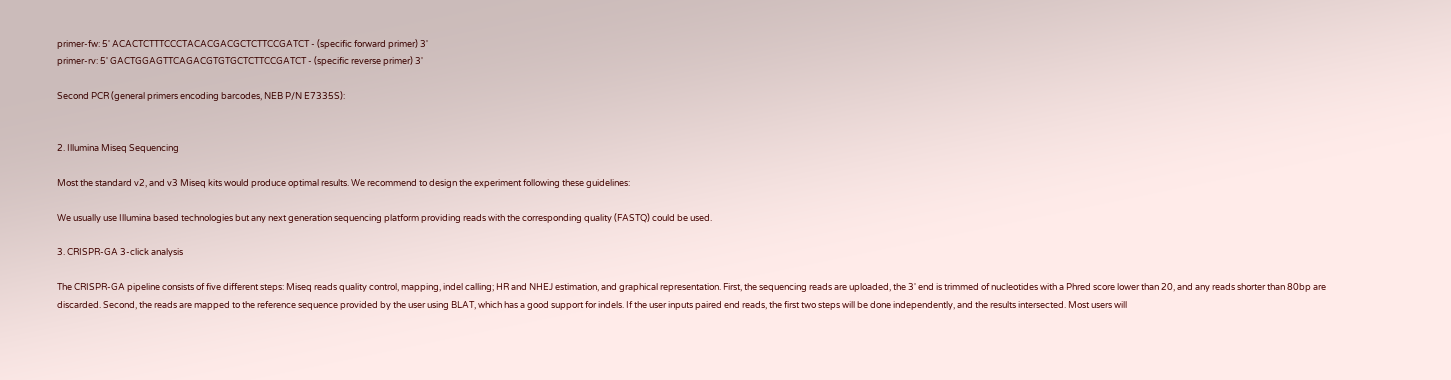primer-fw: 5' ACACTCTTTCCCTACACGACGCTCTTCCGATCT - (specific forward primer) 3'
primer-rv: 5' GACTGGAGTTCAGACGTGTGCTCTTCCGATCT - (specific reverse primer) 3'

Second PCR (general primers encoding barcodes, NEB P/N E7335S):


2. Illumina Miseq Sequencing

Most the standard v2, and v3 Miseq kits would produce optimal results. We recommend to design the experiment following these guidelines:

We usually use Illumina based technologies but any next generation sequencing platform providing reads with the corresponding quality (FASTQ) could be used.

3. CRISPR-GA 3-click analysis

The CRISPR-GA pipeline consists of five different steps: Miseq reads quality control, mapping, indel calling; HR and NHEJ estimation, and graphical representation. First, the sequencing reads are uploaded, the 3' end is trimmed of nucleotides with a Phred score lower than 20, and any reads shorter than 80bp are discarded. Second, the reads are mapped to the reference sequence provided by the user using BLAT, which has a good support for indels. If the user inputs paired end reads, the first two steps will be done independently, and the results intersected. Most users will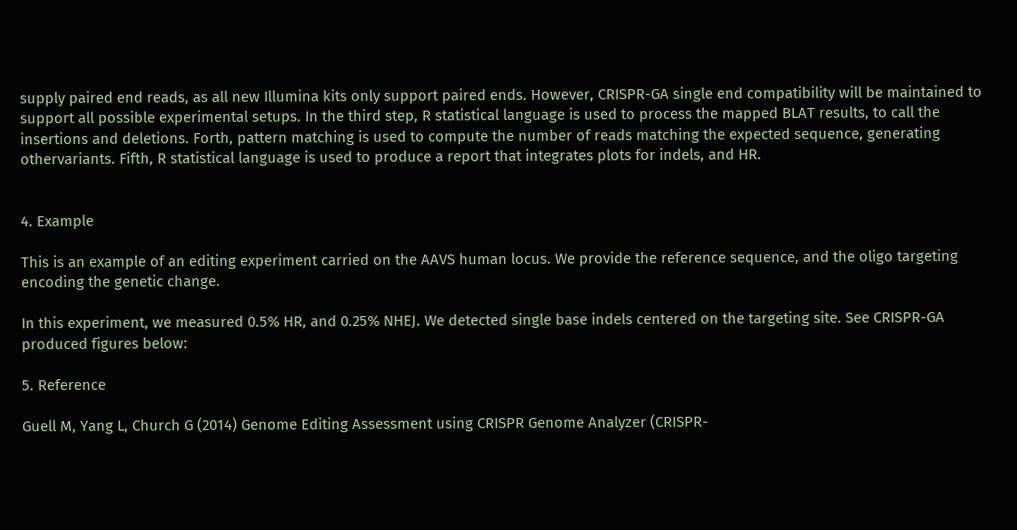supply paired end reads, as all new Illumina kits only support paired ends. However, CRISPR-GA single end compatibility will be maintained to support all possible experimental setups. In the third step, R statistical language is used to process the mapped BLAT results, to call the insertions and deletions. Forth, pattern matching is used to compute the number of reads matching the expected sequence, generating othervariants. Fifth, R statistical language is used to produce a report that integrates plots for indels, and HR.


4. Example

This is an example of an editing experiment carried on the AAVS human locus. We provide the reference sequence, and the oligo targeting encoding the genetic change.

In this experiment, we measured 0.5% HR, and 0.25% NHEJ. We detected single base indels centered on the targeting site. See CRISPR-GA produced figures below:

5. Reference

Guell M, Yang L, Church G (2014) Genome Editing Assessment using CRISPR Genome Analyzer (CRISPR-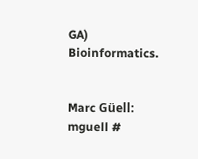GA) Bioinformatics.


Marc Güell: mguell #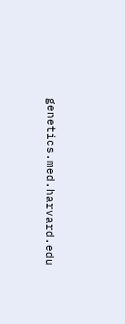genetics.med.harvard.edu